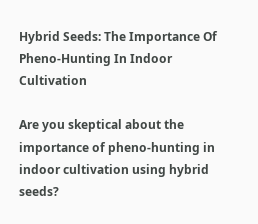Hybrid Seeds: The Importance Of Pheno-Hunting In Indoor Cultivation

Are you skeptical about the importance of pheno-hunting in indoor cultivation using hybrid seeds?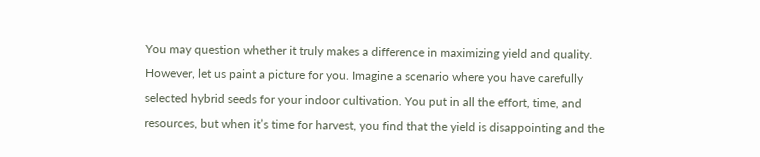You may question whether it truly makes a difference in maximizing yield and quality. However, let us paint a picture for you. Imagine a scenario where you have carefully selected hybrid seeds for your indoor cultivation. You put in all the effort, time, and resources, but when it’s time for harvest, you find that the yield is disappointing and the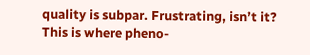quality is subpar. Frustrating, isn’t it? This is where pheno-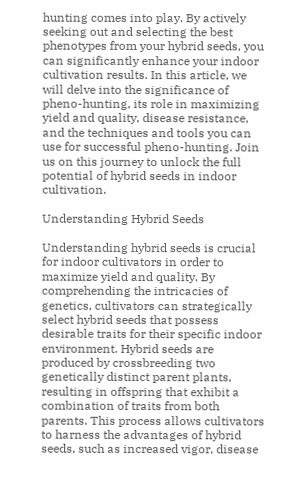hunting comes into play. By actively seeking out and selecting the best phenotypes from your hybrid seeds, you can significantly enhance your indoor cultivation results. In this article, we will delve into the significance of pheno-hunting, its role in maximizing yield and quality, disease resistance, and the techniques and tools you can use for successful pheno-hunting. Join us on this journey to unlock the full potential of hybrid seeds in indoor cultivation.

Understanding Hybrid Seeds

Understanding hybrid seeds is crucial for indoor cultivators in order to maximize yield and quality. By comprehending the intricacies of genetics, cultivators can strategically select hybrid seeds that possess desirable traits for their specific indoor environment. Hybrid seeds are produced by crossbreeding two genetically distinct parent plants, resulting in offspring that exhibit a combination of traits from both parents. This process allows cultivators to harness the advantages of hybrid seeds, such as increased vigor, disease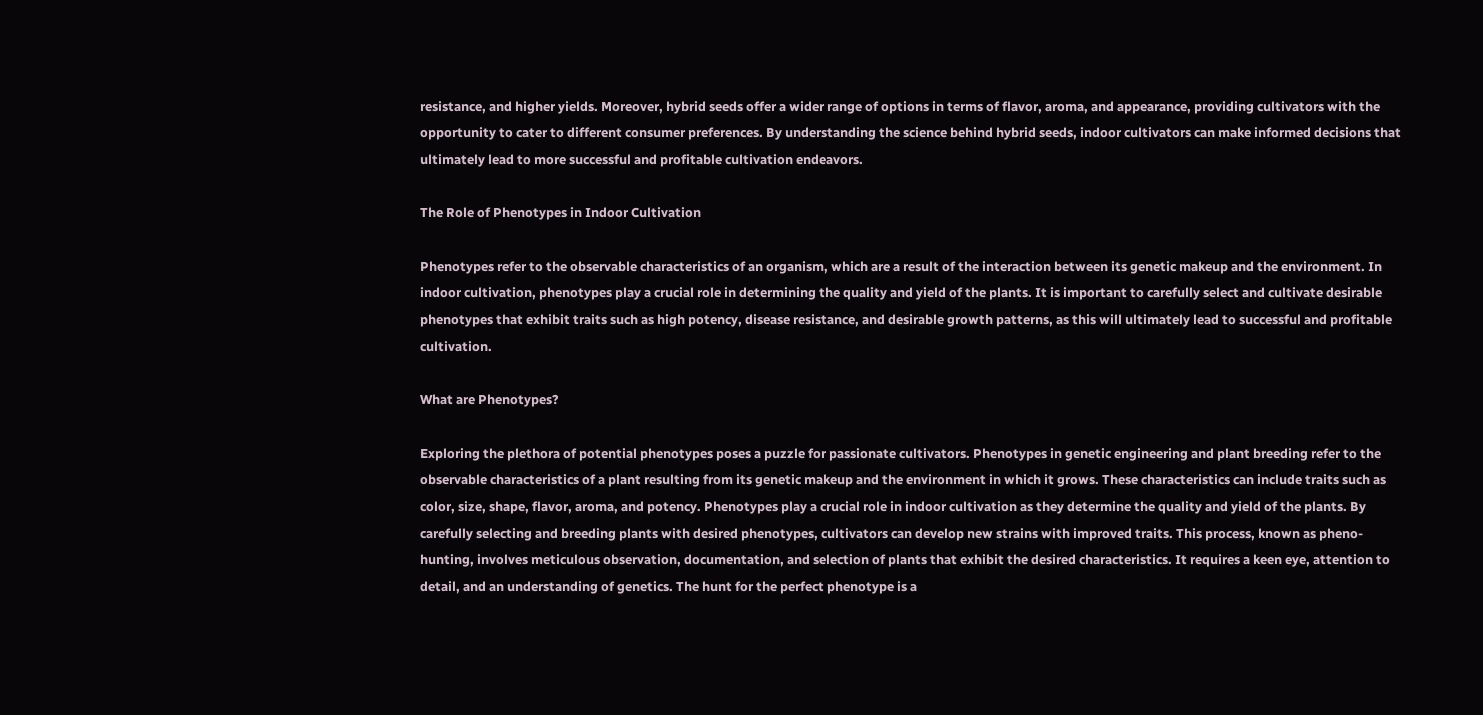resistance, and higher yields. Moreover, hybrid seeds offer a wider range of options in terms of flavor, aroma, and appearance, providing cultivators with the opportunity to cater to different consumer preferences. By understanding the science behind hybrid seeds, indoor cultivators can make informed decisions that ultimately lead to more successful and profitable cultivation endeavors.

The Role of Phenotypes in Indoor Cultivation

Phenotypes refer to the observable characteristics of an organism, which are a result of the interaction between its genetic makeup and the environment. In indoor cultivation, phenotypes play a crucial role in determining the quality and yield of the plants. It is important to carefully select and cultivate desirable phenotypes that exhibit traits such as high potency, disease resistance, and desirable growth patterns, as this will ultimately lead to successful and profitable cultivation.

What are Phenotypes?

Exploring the plethora of potential phenotypes poses a puzzle for passionate cultivators. Phenotypes in genetic engineering and plant breeding refer to the observable characteristics of a plant resulting from its genetic makeup and the environment in which it grows. These characteristics can include traits such as color, size, shape, flavor, aroma, and potency. Phenotypes play a crucial role in indoor cultivation as they determine the quality and yield of the plants. By carefully selecting and breeding plants with desired phenotypes, cultivators can develop new strains with improved traits. This process, known as pheno-hunting, involves meticulous observation, documentation, and selection of plants that exhibit the desired characteristics. It requires a keen eye, attention to detail, and an understanding of genetics. The hunt for the perfect phenotype is a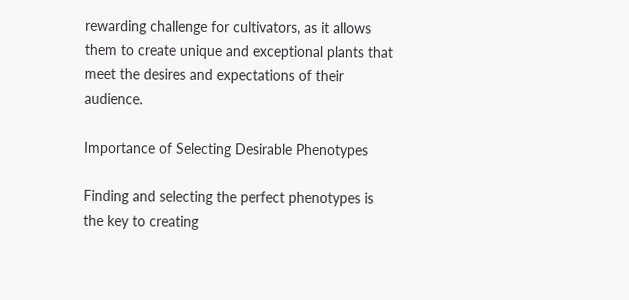rewarding challenge for cultivators, as it allows them to create unique and exceptional plants that meet the desires and expectations of their audience.

Importance of Selecting Desirable Phenotypes

Finding and selecting the perfect phenotypes is the key to creating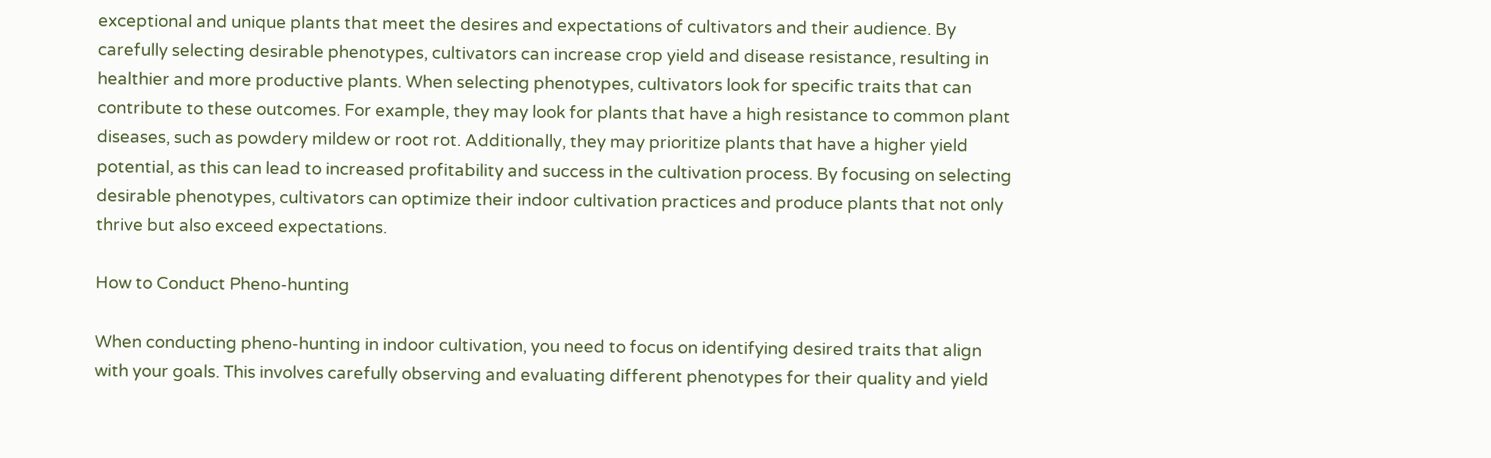exceptional and unique plants that meet the desires and expectations of cultivators and their audience. By carefully selecting desirable phenotypes, cultivators can increase crop yield and disease resistance, resulting in healthier and more productive plants. When selecting phenotypes, cultivators look for specific traits that can contribute to these outcomes. For example, they may look for plants that have a high resistance to common plant diseases, such as powdery mildew or root rot. Additionally, they may prioritize plants that have a higher yield potential, as this can lead to increased profitability and success in the cultivation process. By focusing on selecting desirable phenotypes, cultivators can optimize their indoor cultivation practices and produce plants that not only thrive but also exceed expectations.

How to Conduct Pheno-hunting

When conducting pheno-hunting in indoor cultivation, you need to focus on identifying desired traits that align with your goals. This involves carefully observing and evaluating different phenotypes for their quality and yield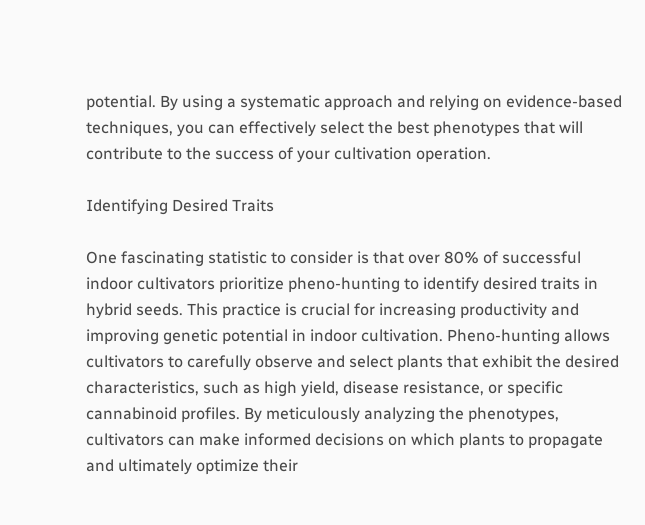potential. By using a systematic approach and relying on evidence-based techniques, you can effectively select the best phenotypes that will contribute to the success of your cultivation operation.

Identifying Desired Traits

One fascinating statistic to consider is that over 80% of successful indoor cultivators prioritize pheno-hunting to identify desired traits in hybrid seeds. This practice is crucial for increasing productivity and improving genetic potential in indoor cultivation. Pheno-hunting allows cultivators to carefully observe and select plants that exhibit the desired characteristics, such as high yield, disease resistance, or specific cannabinoid profiles. By meticulously analyzing the phenotypes, cultivators can make informed decisions on which plants to propagate and ultimately optimize their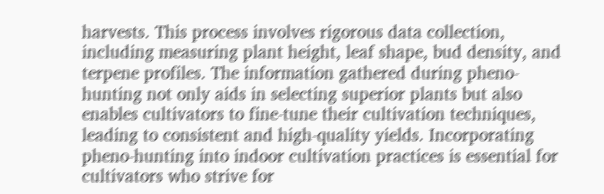harvests. This process involves rigorous data collection, including measuring plant height, leaf shape, bud density, and terpene profiles. The information gathered during pheno-hunting not only aids in selecting superior plants but also enables cultivators to fine-tune their cultivation techniques, leading to consistent and high-quality yields. Incorporating pheno-hunting into indoor cultivation practices is essential for cultivators who strive for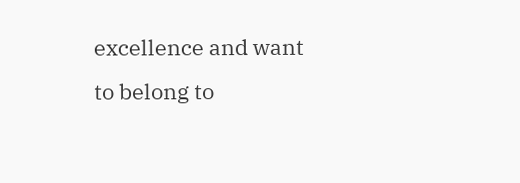excellence and want to belong to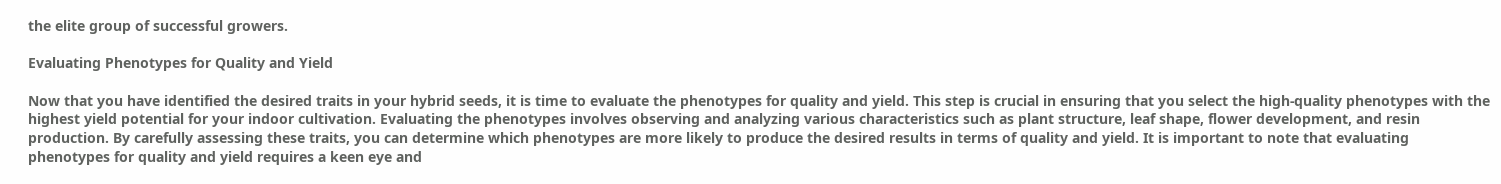the elite group of successful growers.

Evaluating Phenotypes for Quality and Yield

Now that you have identified the desired traits in your hybrid seeds, it is time to evaluate the phenotypes for quality and yield. This step is crucial in ensuring that you select the high-quality phenotypes with the highest yield potential for your indoor cultivation. Evaluating the phenotypes involves observing and analyzing various characteristics such as plant structure, leaf shape, flower development, and resin production. By carefully assessing these traits, you can determine which phenotypes are more likely to produce the desired results in terms of quality and yield. It is important to note that evaluating phenotypes for quality and yield requires a keen eye and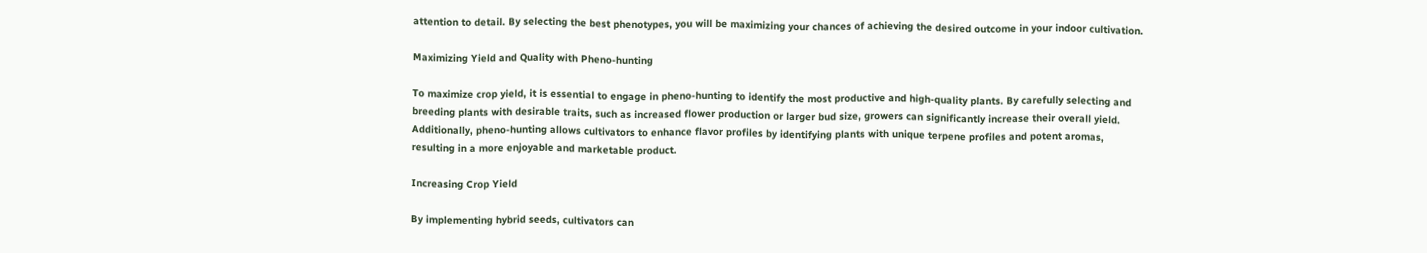attention to detail. By selecting the best phenotypes, you will be maximizing your chances of achieving the desired outcome in your indoor cultivation.

Maximizing Yield and Quality with Pheno-hunting

To maximize crop yield, it is essential to engage in pheno-hunting to identify the most productive and high-quality plants. By carefully selecting and breeding plants with desirable traits, such as increased flower production or larger bud size, growers can significantly increase their overall yield. Additionally, pheno-hunting allows cultivators to enhance flavor profiles by identifying plants with unique terpene profiles and potent aromas, resulting in a more enjoyable and marketable product.

Increasing Crop Yield

By implementing hybrid seeds, cultivators can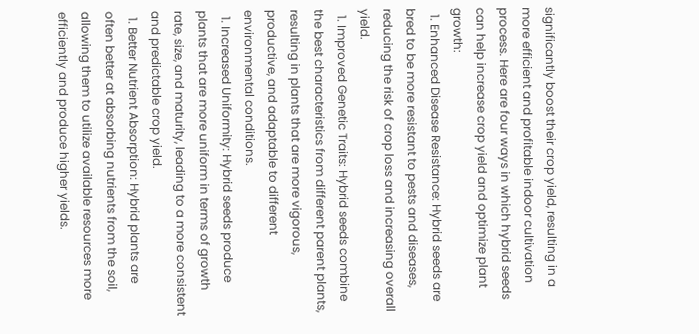significantly boost their crop yield, resulting in a more efficient and profitable indoor cultivation process. Here are four ways in which hybrid seeds can help increase crop yield and optimize plant growth:
  1. Enhanced Disease Resistance: Hybrid seeds are bred to be more resistant to pests and diseases, reducing the risk of crop loss and increasing overall yield.
  1. Improved Genetic Traits: Hybrid seeds combine the best characteristics from different parent plants, resulting in plants that are more vigorous, productive, and adaptable to different environmental conditions.
  1. Increased Uniformity: Hybrid seeds produce plants that are more uniform in terms of growth rate, size, and maturity, leading to a more consistent and predictable crop yield.
  1. Better Nutrient Absorption: Hybrid plants are often better at absorbing nutrients from the soil, allowing them to utilize available resources more efficiently and produce higher yields.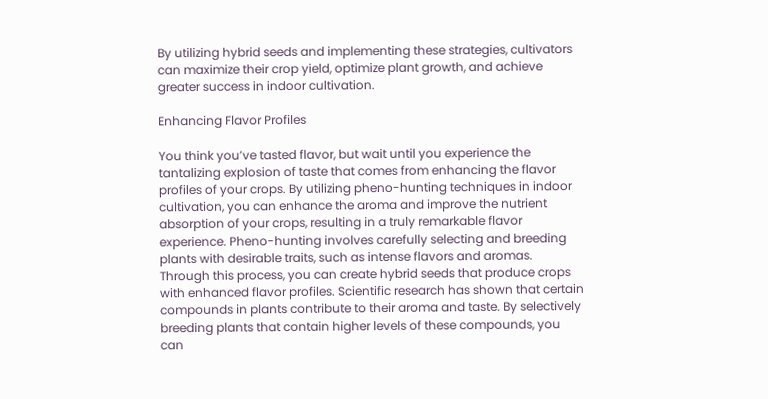By utilizing hybrid seeds and implementing these strategies, cultivators can maximize their crop yield, optimize plant growth, and achieve greater success in indoor cultivation.

Enhancing Flavor Profiles

You think you’ve tasted flavor, but wait until you experience the tantalizing explosion of taste that comes from enhancing the flavor profiles of your crops. By utilizing pheno-hunting techniques in indoor cultivation, you can enhance the aroma and improve the nutrient absorption of your crops, resulting in a truly remarkable flavor experience. Pheno-hunting involves carefully selecting and breeding plants with desirable traits, such as intense flavors and aromas. Through this process, you can create hybrid seeds that produce crops with enhanced flavor profiles. Scientific research has shown that certain compounds in plants contribute to their aroma and taste. By selectively breeding plants that contain higher levels of these compounds, you can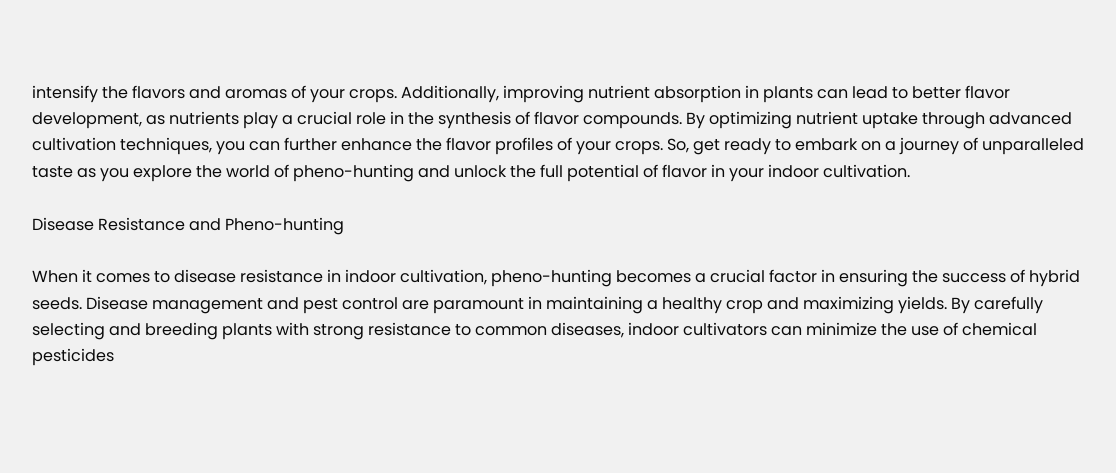intensify the flavors and aromas of your crops. Additionally, improving nutrient absorption in plants can lead to better flavor development, as nutrients play a crucial role in the synthesis of flavor compounds. By optimizing nutrient uptake through advanced cultivation techniques, you can further enhance the flavor profiles of your crops. So, get ready to embark on a journey of unparalleled taste as you explore the world of pheno-hunting and unlock the full potential of flavor in your indoor cultivation.

Disease Resistance and Pheno-hunting

When it comes to disease resistance in indoor cultivation, pheno-hunting becomes a crucial factor in ensuring the success of hybrid seeds. Disease management and pest control are paramount in maintaining a healthy crop and maximizing yields. By carefully selecting and breeding plants with strong resistance to common diseases, indoor cultivators can minimize the use of chemical pesticides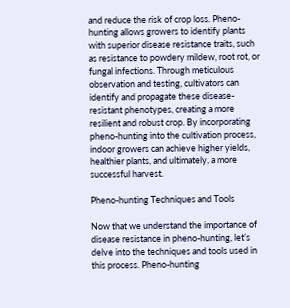and reduce the risk of crop loss. Pheno-hunting allows growers to identify plants with superior disease resistance traits, such as resistance to powdery mildew, root rot, or fungal infections. Through meticulous observation and testing, cultivators can identify and propagate these disease-resistant phenotypes, creating a more resilient and robust crop. By incorporating pheno-hunting into the cultivation process, indoor growers can achieve higher yields, healthier plants, and ultimately, a more successful harvest.

Pheno-hunting Techniques and Tools

Now that we understand the importance of disease resistance in pheno-hunting, let’s delve into the techniques and tools used in this process. Pheno-hunting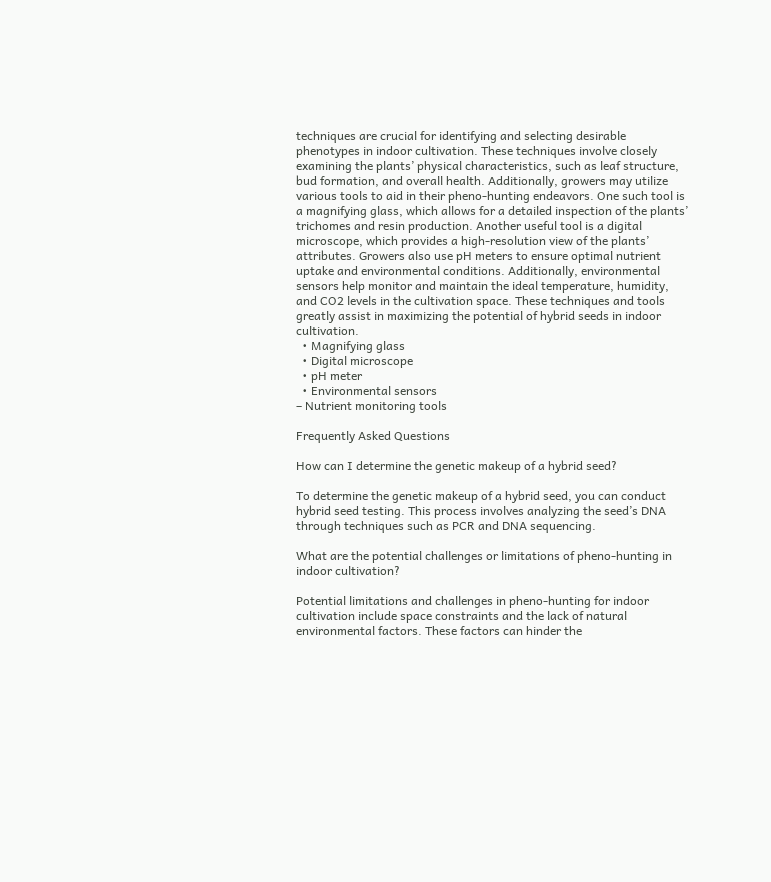techniques are crucial for identifying and selecting desirable phenotypes in indoor cultivation. These techniques involve closely examining the plants’ physical characteristics, such as leaf structure, bud formation, and overall health. Additionally, growers may utilize various tools to aid in their pheno-hunting endeavors. One such tool is a magnifying glass, which allows for a detailed inspection of the plants’ trichomes and resin production. Another useful tool is a digital microscope, which provides a high-resolution view of the plants’ attributes. Growers also use pH meters to ensure optimal nutrient uptake and environmental conditions. Additionally, environmental sensors help monitor and maintain the ideal temperature, humidity, and CO2 levels in the cultivation space. These techniques and tools greatly assist in maximizing the potential of hybrid seeds in indoor cultivation.
  • Magnifying glass
  • Digital microscope
  • pH meter
  • Environmental sensors
– Nutrient monitoring tools

Frequently Asked Questions

How can I determine the genetic makeup of a hybrid seed?

To determine the genetic makeup of a hybrid seed, you can conduct hybrid seed testing. This process involves analyzing the seed’s DNA through techniques such as PCR and DNA sequencing.

What are the potential challenges or limitations of pheno-hunting in indoor cultivation?

Potential limitations and challenges in pheno-hunting for indoor cultivation include space constraints and the lack of natural environmental factors. These factors can hinder the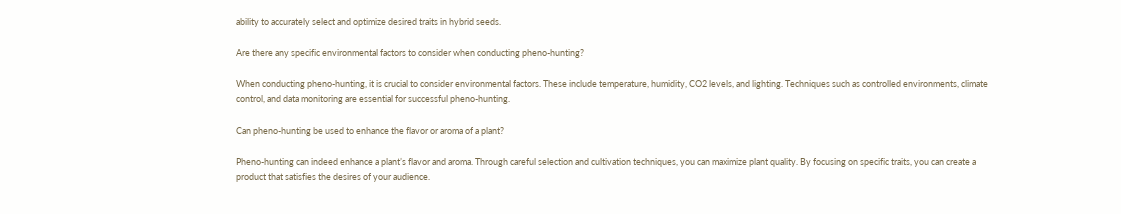ability to accurately select and optimize desired traits in hybrid seeds.

Are there any specific environmental factors to consider when conducting pheno-hunting?

When conducting pheno-hunting, it is crucial to consider environmental factors. These include temperature, humidity, CO2 levels, and lighting. Techniques such as controlled environments, climate control, and data monitoring are essential for successful pheno-hunting.

Can pheno-hunting be used to enhance the flavor or aroma of a plant?

Pheno-hunting can indeed enhance a plant’s flavor and aroma. Through careful selection and cultivation techniques, you can maximize plant quality. By focusing on specific traits, you can create a product that satisfies the desires of your audience.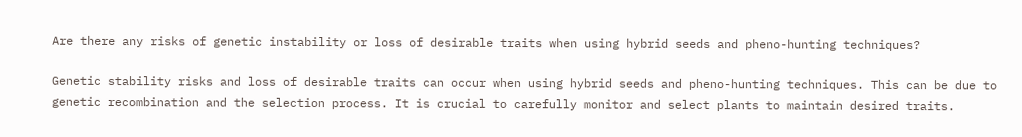Are there any risks of genetic instability or loss of desirable traits when using hybrid seeds and pheno-hunting techniques?

Genetic stability risks and loss of desirable traits can occur when using hybrid seeds and pheno-hunting techniques. This can be due to genetic recombination and the selection process. It is crucial to carefully monitor and select plants to maintain desired traits.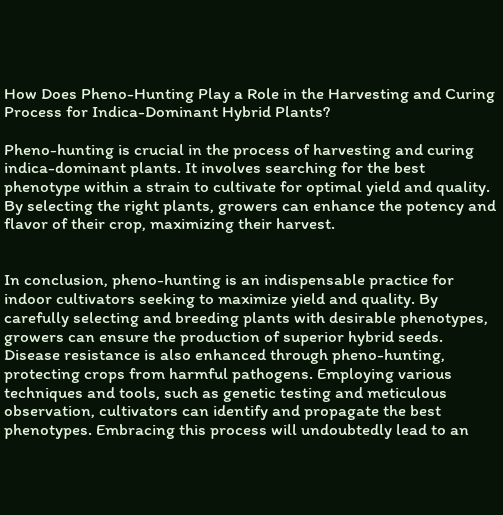How Does Pheno-Hunting Play a Role in the Harvesting and Curing Process for Indica-Dominant Hybrid Plants?

Pheno-hunting is crucial in the process of harvesting and curing indica-dominant plants. It involves searching for the best phenotype within a strain to cultivate for optimal yield and quality. By selecting the right plants, growers can enhance the potency and flavor of their crop, maximizing their harvest.


In conclusion, pheno-hunting is an indispensable practice for indoor cultivators seeking to maximize yield and quality. By carefully selecting and breeding plants with desirable phenotypes, growers can ensure the production of superior hybrid seeds. Disease resistance is also enhanced through pheno-hunting, protecting crops from harmful pathogens. Employing various techniques and tools, such as genetic testing and meticulous observation, cultivators can identify and propagate the best phenotypes. Embracing this process will undoubtedly lead to an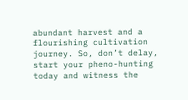abundant harvest and a flourishing cultivation journey. So, don’t delay, start your pheno-hunting today and witness the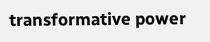transformative power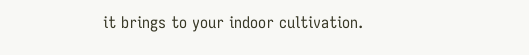it brings to your indoor cultivation.